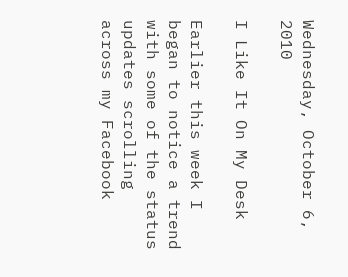Wednesday, October 6, 2010

I Like It On My Desk

Earlier this week I began to notice a trend with some of the status updates scrolling across my Facebook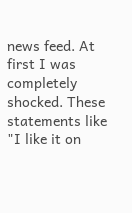news feed. At first I was completely shocked. These statements like "I like it on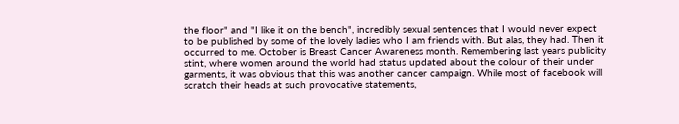the floor" and "I like it on the bench", incredibly sexual sentences that I would never expect to be published by some of the lovely ladies who I am friends with. But alas, they had. Then it occurred to me. October is Breast Cancer Awareness month. Remembering last years publicity stint, where women around the world had status updated about the colour of their under garments, it was obvious that this was another cancer campaign. While most of facebook will scratch their heads at such provocative statements,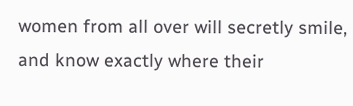women from all over will secretly smile, and know exactly where their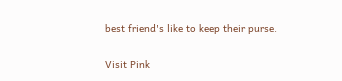best friend's like to keep their purse.

Visit Pink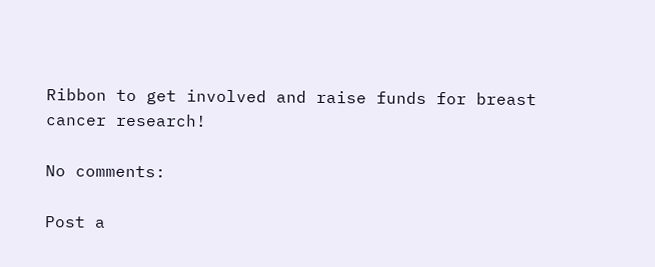Ribbon to get involved and raise funds for breast cancer research!

No comments:

Post a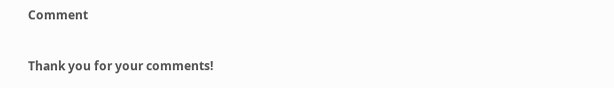Comment

Thank you for your comments!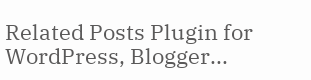Related Posts Plugin for WordPress, Blogger...